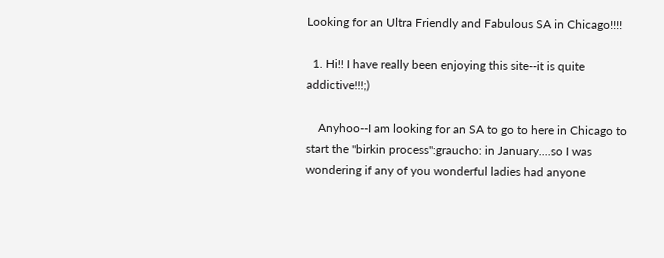Looking for an Ultra Friendly and Fabulous SA in Chicago!!!!

  1. Hi!! I have really been enjoying this site--it is quite addictive!!!;)

    Anyhoo--I am looking for an SA to go to here in Chicago to start the "birkin process":graucho: in January....so I was wondering if any of you wonderful ladies had anyone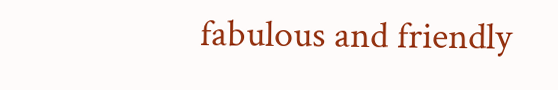fabulous and friendly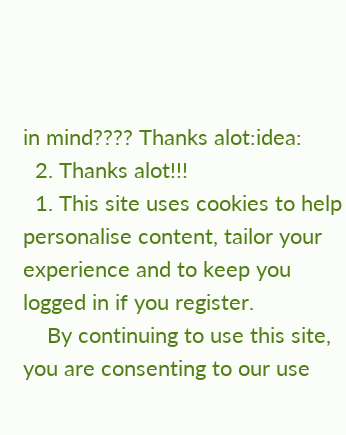in mind???? Thanks alot:idea:
  2. Thanks alot!!!
  1. This site uses cookies to help personalise content, tailor your experience and to keep you logged in if you register.
    By continuing to use this site, you are consenting to our use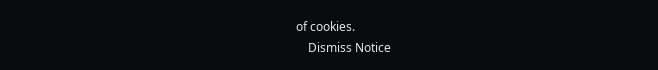of cookies.
    Dismiss Notice